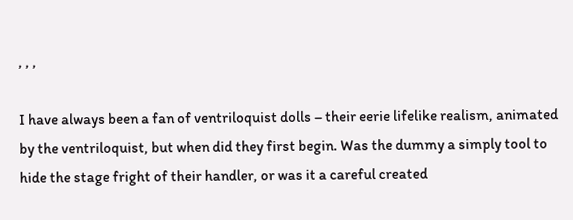, , ,

I have always been a fan of ventriloquist dolls – their eerie lifelike realism, animated by the ventriloquist, but when did they first begin. Was the dummy a simply tool to hide the stage fright of their handler, or was it a careful created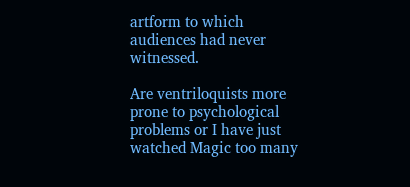artform to which audiences had never witnessed.

Are ventriloquists more prone to psychological problems or I have just watched Magic too many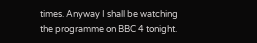times. Anyway I shall be watching the programme on BBC 4 tonight.